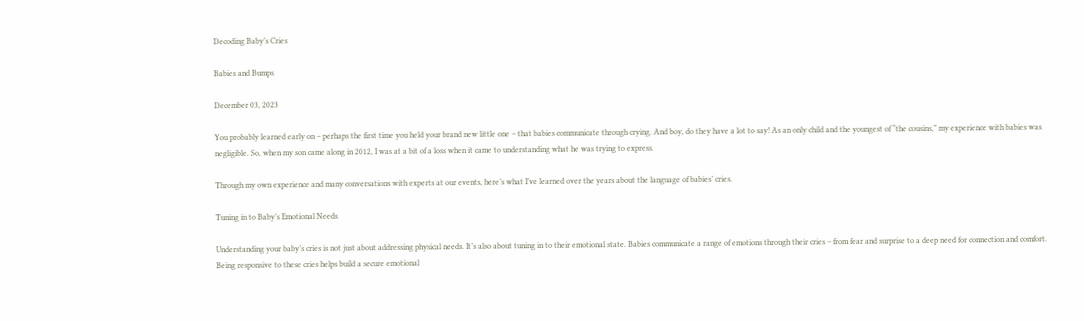Decoding Baby’s Cries

Babies and Bumps

December 03, 2023

You probably learned early on – perhaps the first time you held your brand new little one – that babies communicate through crying. And boy, do they have a lot to say! As an only child and the youngest of “the cousins,” my experience with babies was negligible. So, when my son came along in 2012, I was at a bit of a loss when it came to understanding what he was trying to express.

Through my own experience and many conversations with experts at our events, here’s what I’ve learned over the years about the language of babies’ cries.

Tuning in to Baby’s Emotional Needs

Understanding your baby’s cries is not just about addressing physical needs. It’s also about tuning in to their emotional state. Babies communicate a range of emotions through their cries – from fear and surprise to a deep need for connection and comfort. Being responsive to these cries helps build a secure emotional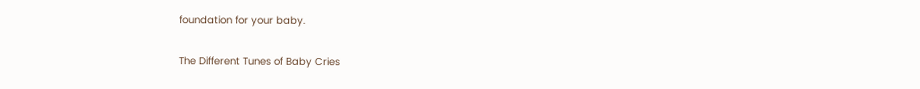foundation for your baby.

The Different Tunes of Baby Cries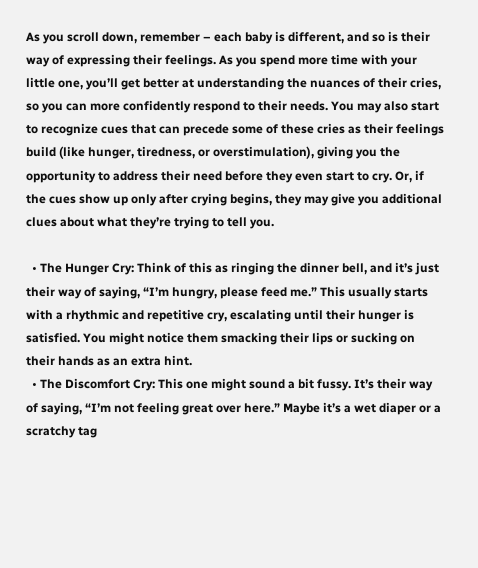As you scroll down, remember – each baby is different, and so is their way of expressing their feelings. As you spend more time with your little one, you’ll get better at understanding the nuances of their cries, so you can more confidently respond to their needs. You may also start to recognize cues that can precede some of these cries as their feelings build (like hunger, tiredness, or overstimulation), giving you the opportunity to address their need before they even start to cry. Or, if the cues show up only after crying begins, they may give you additional clues about what they’re trying to tell you.

  • The Hunger Cry: Think of this as ringing the dinner bell, and it’s just their way of saying, “I’m hungry, please feed me.” This usually starts with a rhythmic and repetitive cry, escalating until their hunger is satisfied. You might notice them smacking their lips or sucking on their hands as an extra hint.
  • The Discomfort Cry: This one might sound a bit fussy. It’s their way of saying, “I’m not feeling great over here.” Maybe it’s a wet diaper or a scratchy tag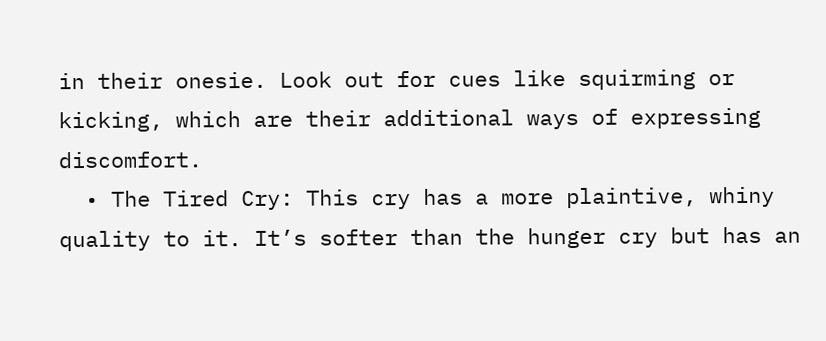in their onesie. Look out for cues like squirming or kicking, which are their additional ways of expressing discomfort.
  • The Tired Cry: This cry has a more plaintive, whiny quality to it. It’s softer than the hunger cry but has an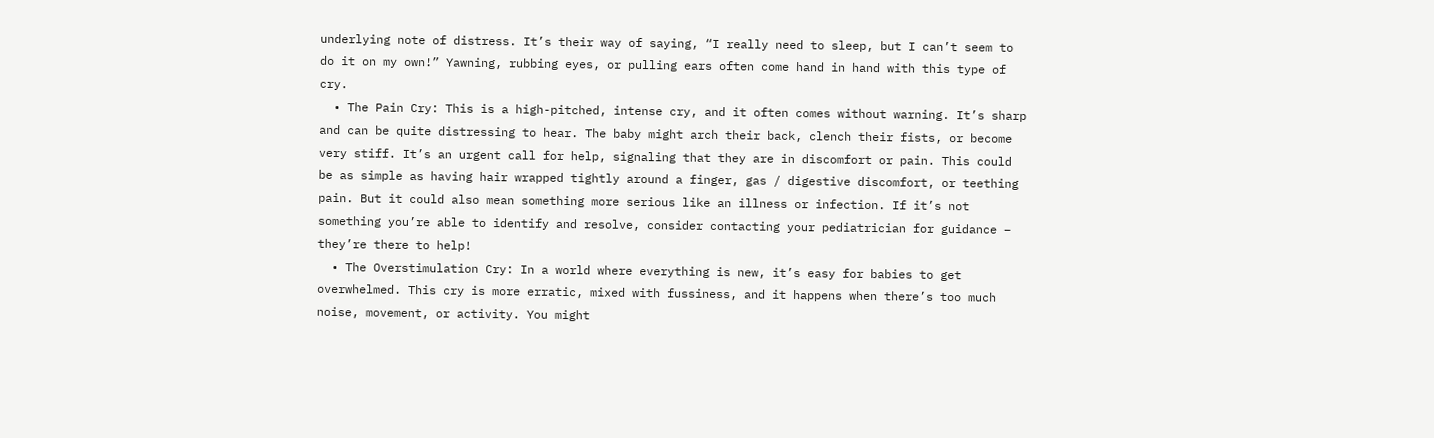underlying note of distress. It’s their way of saying, “I really need to sleep, but I can’t seem to do it on my own!” Yawning, rubbing eyes, or pulling ears often come hand in hand with this type of cry.
  • The Pain Cry: This is a high-pitched, intense cry, and it often comes without warning. It’s sharp and can be quite distressing to hear. The baby might arch their back, clench their fists, or become very stiff. It’s an urgent call for help, signaling that they are in discomfort or pain. This could be as simple as having hair wrapped tightly around a finger, gas / digestive discomfort, or teething pain. But it could also mean something more serious like an illness or infection. If it’s not something you’re able to identify and resolve, consider contacting your pediatrician for guidance – they’re there to help!
  • The Overstimulation Cry: In a world where everything is new, it’s easy for babies to get overwhelmed. This cry is more erratic, mixed with fussiness, and it happens when there’s too much noise, movement, or activity. You might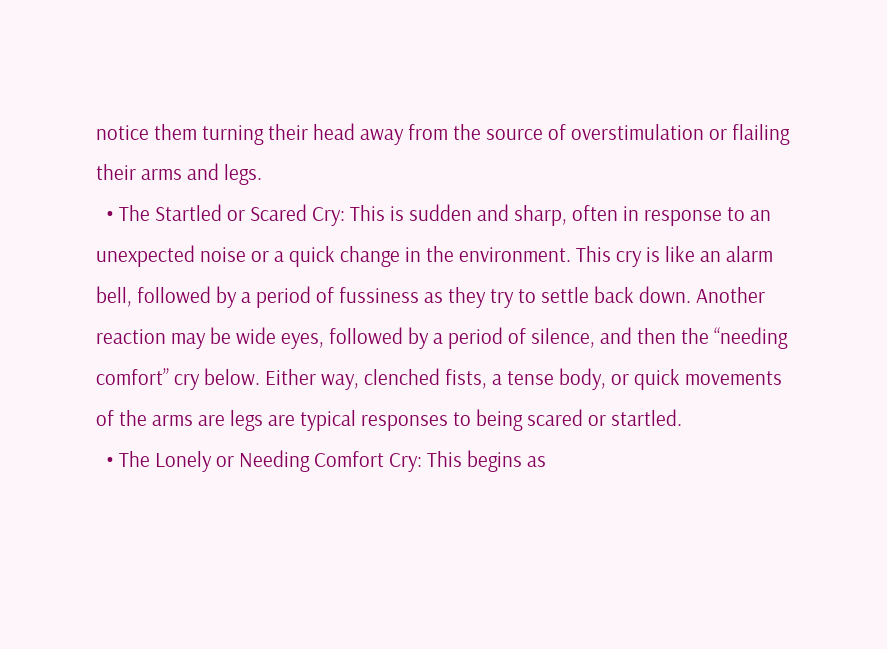notice them turning their head away from the source of overstimulation or flailing their arms and legs.
  • The Startled or Scared Cry: This is sudden and sharp, often in response to an unexpected noise or a quick change in the environment. This cry is like an alarm bell, followed by a period of fussiness as they try to settle back down. Another reaction may be wide eyes, followed by a period of silence, and then the “needing comfort” cry below. Either way, clenched fists, a tense body, or quick movements of the arms are legs are typical responses to being scared or startled.
  • The Lonely or Needing Comfort Cry: This begins as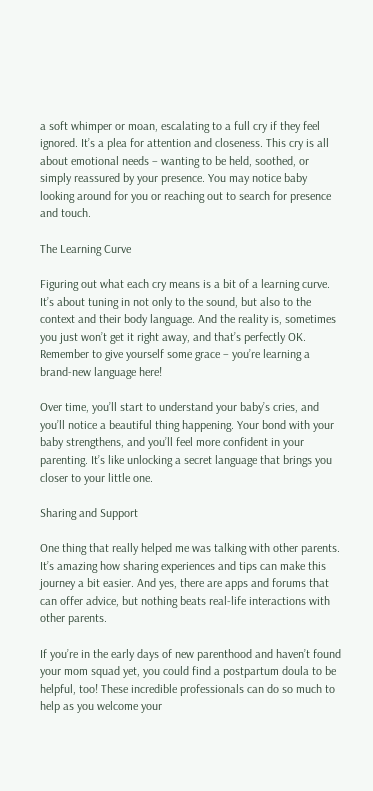a soft whimper or moan, escalating to a full cry if they feel ignored. It’s a plea for attention and closeness. This cry is all about emotional needs – wanting to be held, soothed, or simply reassured by your presence. You may notice baby looking around for you or reaching out to search for presence and touch.

The Learning Curve

Figuring out what each cry means is a bit of a learning curve. It’s about tuning in not only to the sound, but also to the context and their body language. And the reality is, sometimes you just won’t get it right away, and that’s perfectly OK. Remember to give yourself some grace – you’re learning a brand-new language here!

Over time, you’ll start to understand your baby’s cries, and you’ll notice a beautiful thing happening. Your bond with your baby strengthens, and you’ll feel more confident in your parenting. It’s like unlocking a secret language that brings you closer to your little one.

Sharing and Support

One thing that really helped me was talking with other parents. It’s amazing how sharing experiences and tips can make this journey a bit easier. And yes, there are apps and forums that can offer advice, but nothing beats real-life interactions with other parents.

If you’re in the early days of new parenthood and haven’t found your mom squad yet, you could find a postpartum doula to be helpful, too! These incredible professionals can do so much to help as you welcome your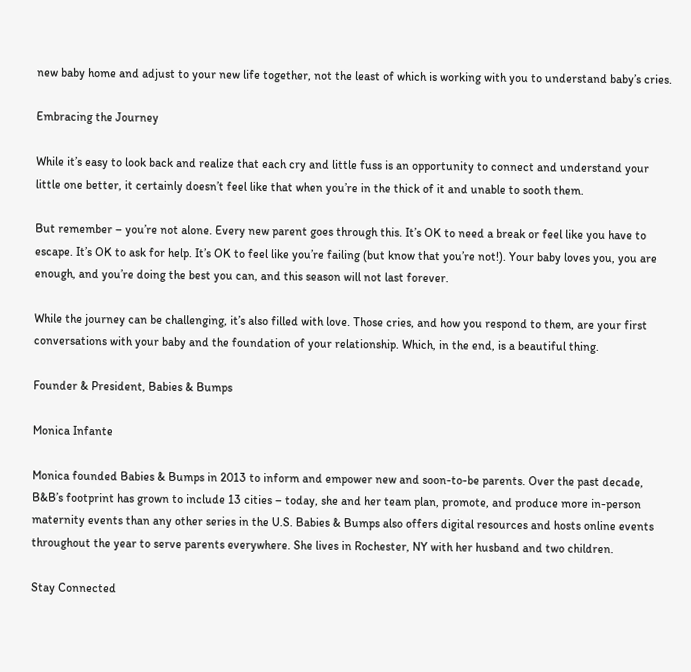new baby home and adjust to your new life together, not the least of which is working with you to understand baby’s cries.

Embracing the Journey

While it’s easy to look back and realize that each cry and little fuss is an opportunity to connect and understand your little one better, it certainly doesn’t feel like that when you’re in the thick of it and unable to sooth them.

But remember – you’re not alone. Every new parent goes through this. It’s OK to need a break or feel like you have to escape. It’s OK to ask for help. It’s OK to feel like you’re failing (but know that you’re not!). Your baby loves you, you are enough, and you’re doing the best you can, and this season will not last forever.

While the journey can be challenging, it’s also filled with love. Those cries, and how you respond to them, are your first conversations with your baby and the foundation of your relationship. Which, in the end, is a beautiful thing.

Founder & President, Babies & Bumps

Monica Infante

Monica founded Babies & Bumps in 2013 to inform and empower new and soon-to-be parents. Over the past decade, B&B’s footprint has grown to include 13 cities – today, she and her team plan, promote, and produce more in-person maternity events than any other series in the U.S. Babies & Bumps also offers digital resources and hosts online events throughout the year to serve parents everywhere. She lives in Rochester, NY with her husband and two children.

Stay Connected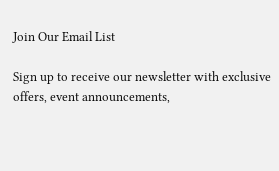Join Our Email List

Sign up to receive our newsletter with exclusive offers, event announcements,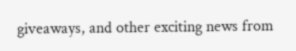giveaways, and other exciting news from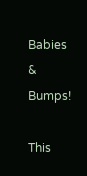Babies & Bumps!

This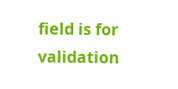field is for validation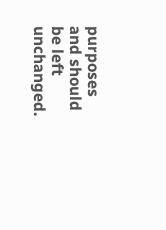purposes and should be left unchanged.